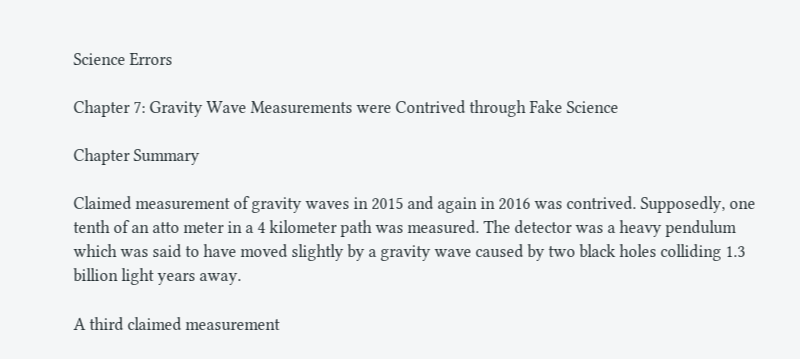Science Errors

Chapter 7: Gravity Wave Measurements were Contrived through Fake Science

Chapter Summary

Claimed measurement of gravity waves in 2015 and again in 2016 was contrived. Supposedly, one tenth of an atto meter in a 4 kilometer path was measured. The detector was a heavy pendulum which was said to have moved slightly by a gravity wave caused by two black holes colliding 1.3 billion light years away.

A third claimed measurement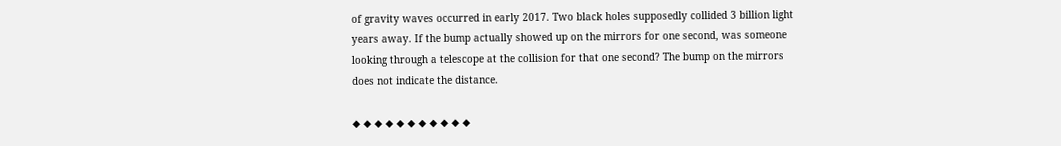of gravity waves occurred in early 2017. Two black holes supposedly collided 3 billion light years away. If the bump actually showed up on the mirrors for one second, was someone looking through a telescope at the collision for that one second? The bump on the mirrors does not indicate the distance.

◆ ◆ ◆ ◆ ◆ ◆ ◆ ◆ ◆ ◆ ◆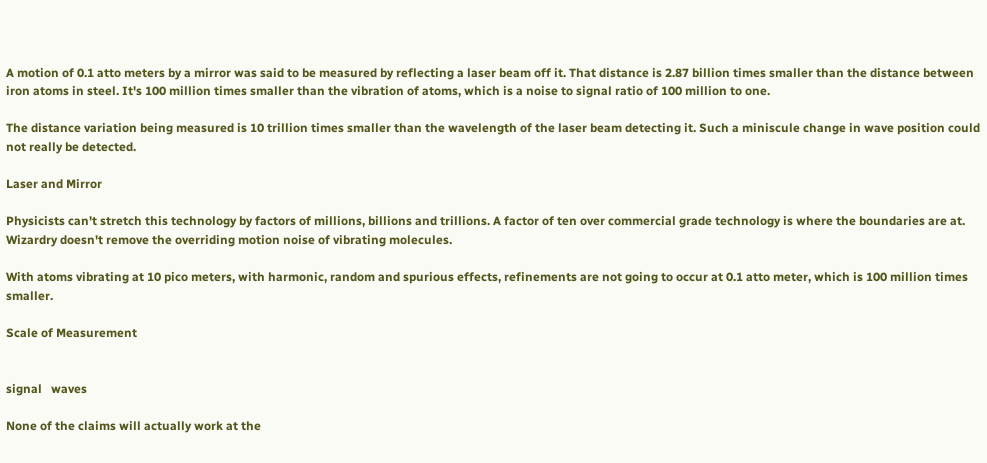A motion of 0.1 atto meters by a mirror was said to be measured by reflecting a laser beam off it. That distance is 2.87 billion times smaller than the distance between iron atoms in steel. It's 100 million times smaller than the vibration of atoms, which is a noise to signal ratio of 100 million to one.

The distance variation being measured is 10 trillion times smaller than the wavelength of the laser beam detecting it. Such a miniscule change in wave position could not really be detected.

Laser and Mirror

Physicists can't stretch this technology by factors of millions, billions and trillions. A factor of ten over commercial grade technology is where the boundaries are at. Wizardry doesn't remove the overriding motion noise of vibrating molecules.

With atoms vibrating at 10 pico meters, with harmonic, random and spurious effects, refinements are not going to occur at 0.1 atto meter, which is 100 million times smaller.

Scale of Measurement


signal   waves

None of the claims will actually work at the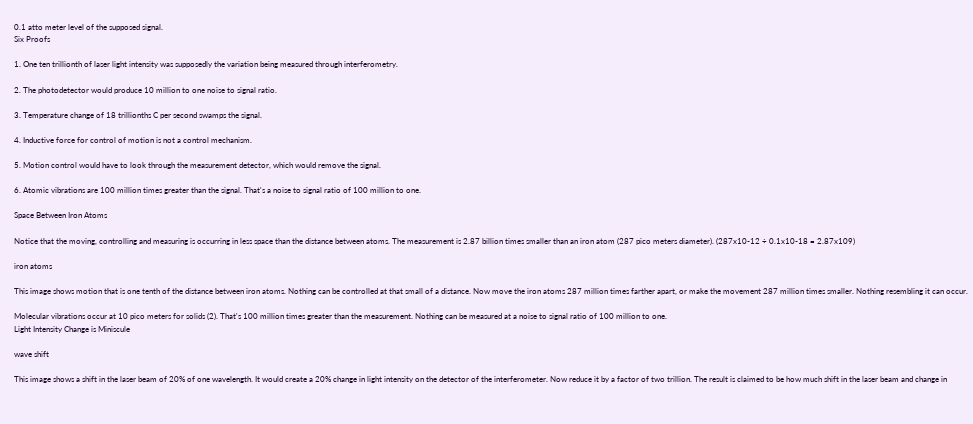0.1 atto meter level of the supposed signal.
Six Proofs

1. One ten trillionth of laser light intensity was supposedly the variation being measured through interferometry.

2. The photodetector would produce 10 million to one noise to signal ratio.

3. Temperature change of 18 trillionths C per second swamps the signal.

4. Inductive force for control of motion is not a control mechanism.

5. Motion control would have to look through the measurement detector, which would remove the signal.

6. Atomic vibrations are 100 million times greater than the signal. That's a noise to signal ratio of 100 million to one.

Space Between Iron Atoms

Notice that the moving, controlling and measuring is occurring in less space than the distance between atoms. The measurement is 2.87 billion times smaller than an iron atom (287 pico meters diameter). (287x10-12 ÷ 0.1x10-18 = 2.87x109)

iron atoms

This image shows motion that is one tenth of the distance between iron atoms. Nothing can be controlled at that small of a distance. Now move the iron atoms 287 million times farther apart, or make the movement 287 million times smaller. Nothing resembling it can occur.

Molecular vibrations occur at 10 pico meters for solids (2). That's 100 million times greater than the measurement. Nothing can be measured at a noise to signal ratio of 100 million to one.
Light Intensity Change is Miniscule

wave shift

This image shows a shift in the laser beam of 20% of one wavelength. It would create a 20% change in light intensity on the detector of the interferometer. Now reduce it by a factor of two trillion. The result is claimed to be how much shift in the laser beam and change in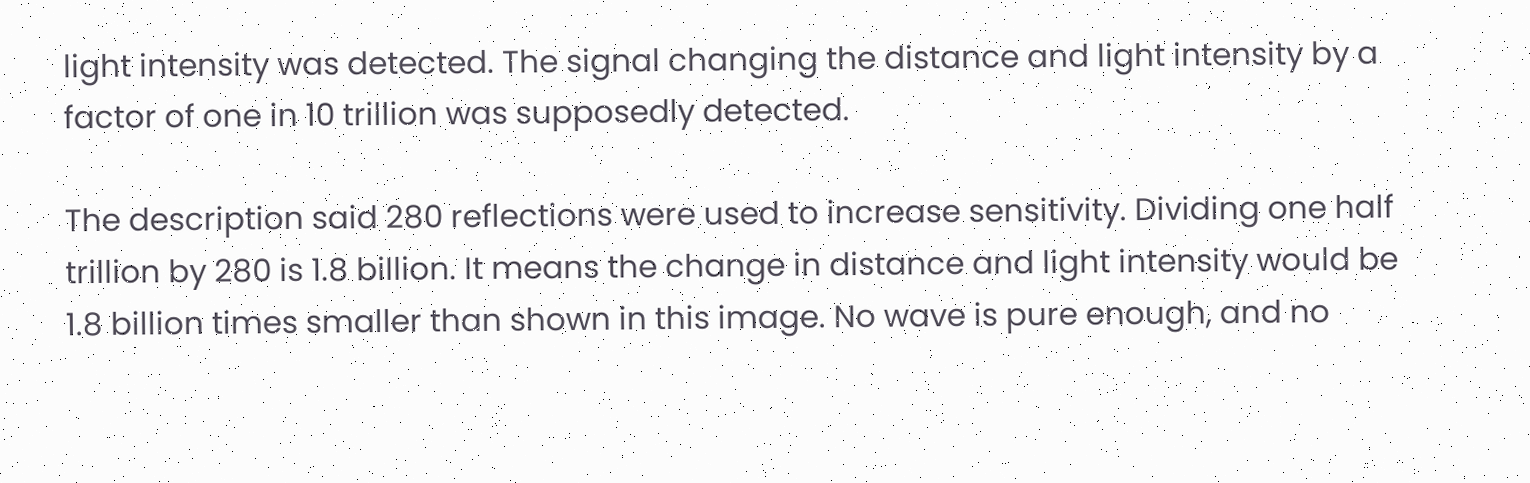light intensity was detected. The signal changing the distance and light intensity by a factor of one in 10 trillion was supposedly detected.

The description said 280 reflections were used to increase sensitivity. Dividing one half trillion by 280 is 1.8 billion. It means the change in distance and light intensity would be 1.8 billion times smaller than shown in this image. No wave is pure enough, and no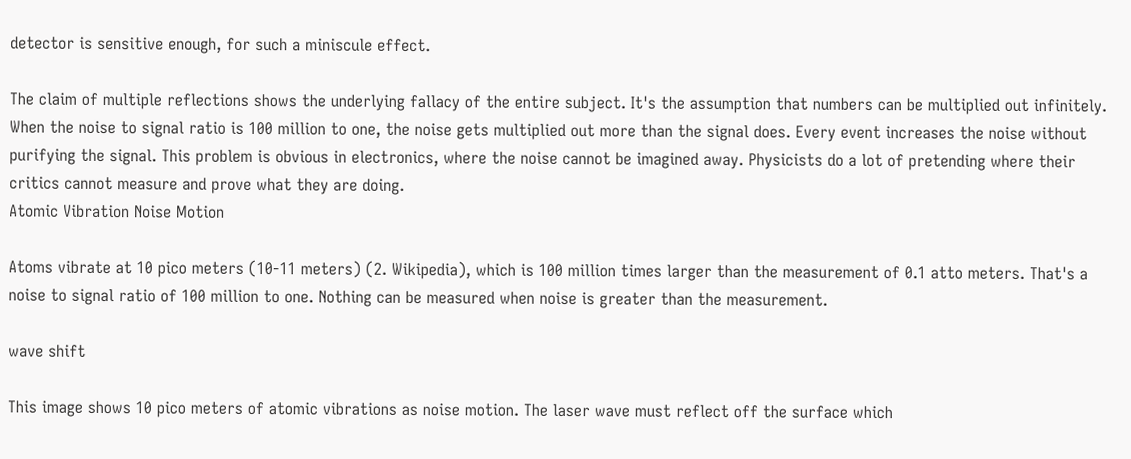detector is sensitive enough, for such a miniscule effect.

The claim of multiple reflections shows the underlying fallacy of the entire subject. It's the assumption that numbers can be multiplied out infinitely. When the noise to signal ratio is 100 million to one, the noise gets multiplied out more than the signal does. Every event increases the noise without purifying the signal. This problem is obvious in electronics, where the noise cannot be imagined away. Physicists do a lot of pretending where their critics cannot measure and prove what they are doing.
Atomic Vibration Noise Motion

Atoms vibrate at 10 pico meters (10-11 meters) (2. Wikipedia), which is 100 million times larger than the measurement of 0.1 atto meters. That's a noise to signal ratio of 100 million to one. Nothing can be measured when noise is greater than the measurement.

wave shift

This image shows 10 pico meters of atomic vibrations as noise motion. The laser wave must reflect off the surface which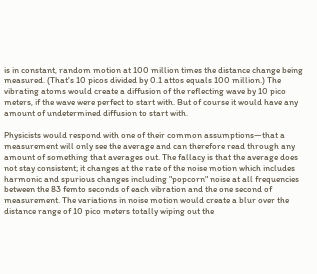is in constant, random motion at 100 million times the distance change being measured. (That's 10 picos divided by 0.1 attos equals 100 million.) The vibrating atoms would create a diffusion of the reflecting wave by 10 pico meters, if the wave were perfect to start with. But of course it would have any amount of undetermined diffusion to start with.

Physicists would respond with one of their common assumptions—that a measurement will only see the average and can therefore read through any amount of something that averages out. The fallacy is that the average does not stay consistent; it changes at the rate of the noise motion which includes harmonic and spurious changes including "popcorn" noise at all frequencies between the 83 femto seconds of each vibration and the one second of measurement. The variations in noise motion would create a blur over the distance range of 10 pico meters totally wiping out the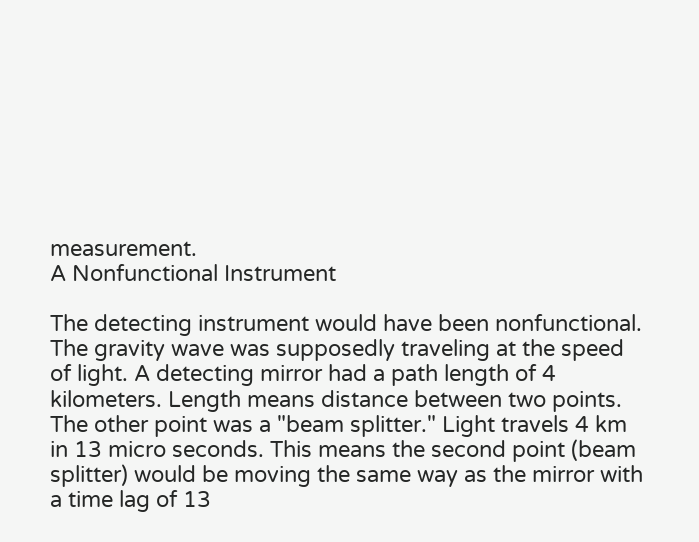measurement.
A Nonfunctional Instrument

The detecting instrument would have been nonfunctional. The gravity wave was supposedly traveling at the speed of light. A detecting mirror had a path length of 4 kilometers. Length means distance between two points. The other point was a "beam splitter." Light travels 4 km in 13 micro seconds. This means the second point (beam splitter) would be moving the same way as the mirror with a time lag of 13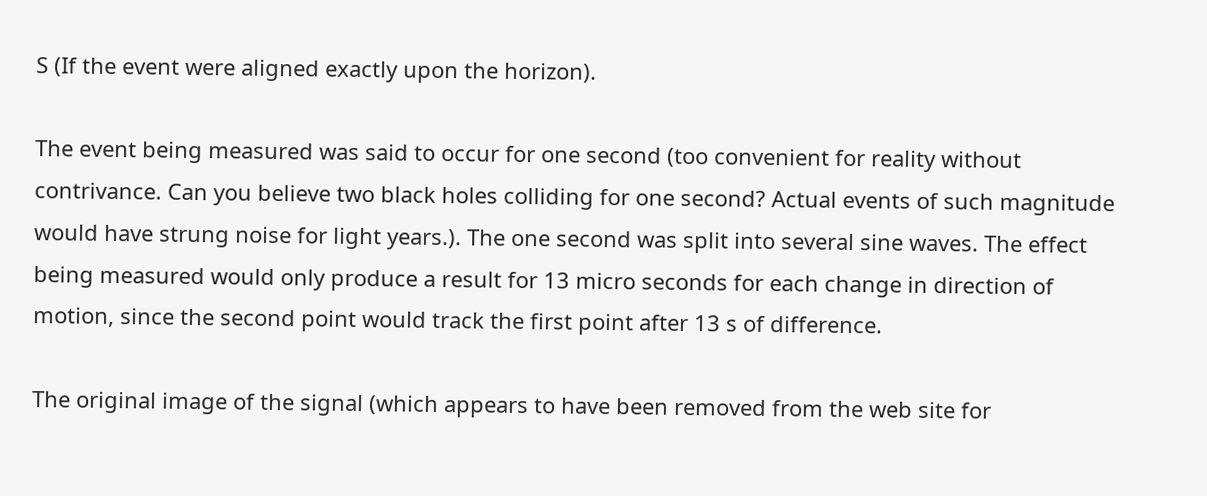S (If the event were aligned exactly upon the horizon).

The event being measured was said to occur for one second (too convenient for reality without contrivance. Can you believe two black holes colliding for one second? Actual events of such magnitude would have strung noise for light years.). The one second was split into several sine waves. The effect being measured would only produce a result for 13 micro seconds for each change in direction of motion, since the second point would track the first point after 13 s of difference.

The original image of the signal (which appears to have been removed from the web site for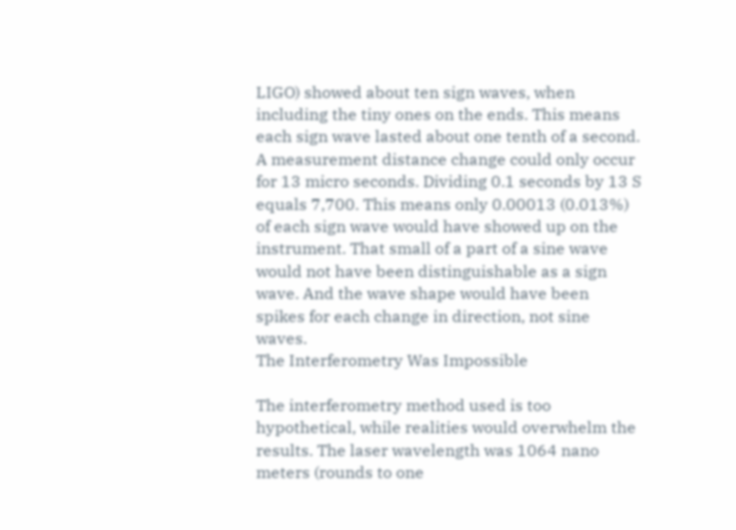LIGO) showed about ten sign waves, when including the tiny ones on the ends. This means each sign wave lasted about one tenth of a second. A measurement distance change could only occur for 13 micro seconds. Dividing 0.1 seconds by 13 S equals 7,700. This means only 0.00013 (0.013%) of each sign wave would have showed up on the instrument. That small of a part of a sine wave would not have been distinguishable as a sign wave. And the wave shape would have been spikes for each change in direction, not sine waves.
The Interferometry Was Impossible

The interferometry method used is too hypothetical, while realities would overwhelm the results. The laser wavelength was 1064 nano meters (rounds to one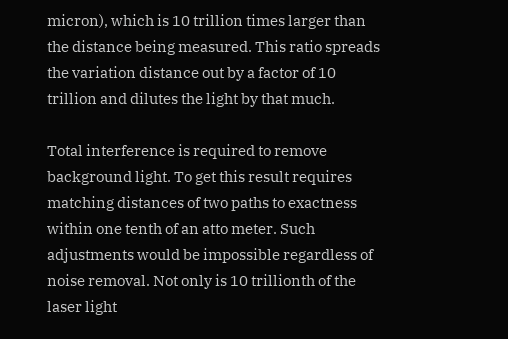micron), which is 10 trillion times larger than the distance being measured. This ratio spreads the variation distance out by a factor of 10 trillion and dilutes the light by that much.

Total interference is required to remove background light. To get this result requires matching distances of two paths to exactness within one tenth of an atto meter. Such adjustments would be impossible regardless of noise removal. Not only is 10 trillionth of the laser light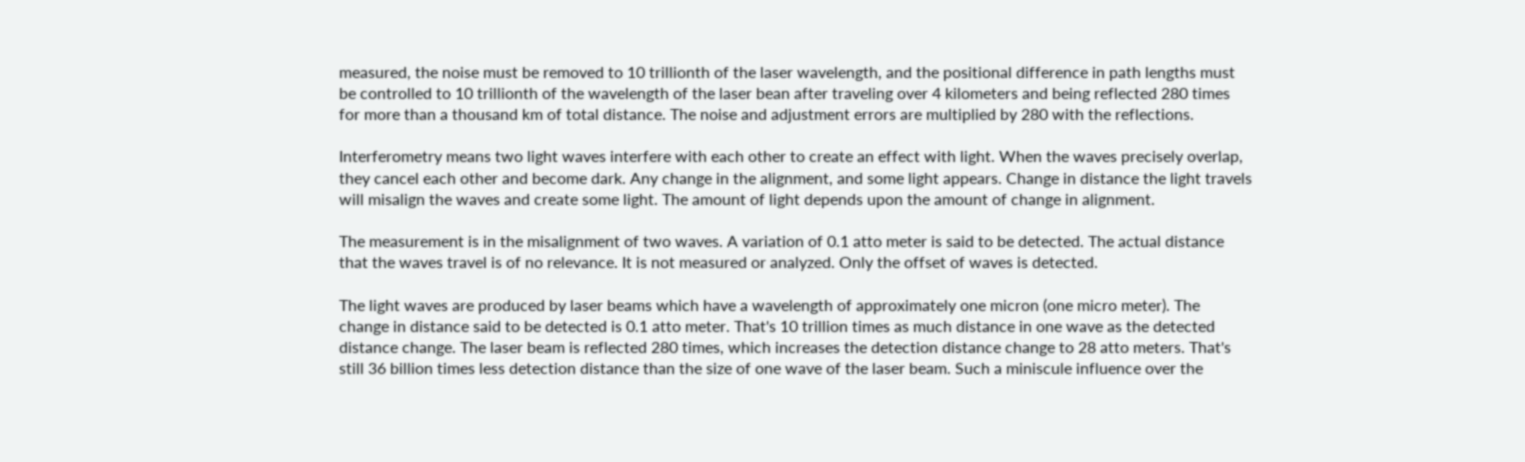measured, the noise must be removed to 10 trillionth of the laser wavelength, and the positional difference in path lengths must be controlled to 10 trillionth of the wavelength of the laser bean after traveling over 4 kilometers and being reflected 280 times for more than a thousand km of total distance. The noise and adjustment errors are multiplied by 280 with the reflections.

Interferometry means two light waves interfere with each other to create an effect with light. When the waves precisely overlap, they cancel each other and become dark. Any change in the alignment, and some light appears. Change in distance the light travels will misalign the waves and create some light. The amount of light depends upon the amount of change in alignment.

The measurement is in the misalignment of two waves. A variation of 0.1 atto meter is said to be detected. The actual distance that the waves travel is of no relevance. It is not measured or analyzed. Only the offset of waves is detected.

The light waves are produced by laser beams which have a wavelength of approximately one micron (one micro meter). The change in distance said to be detected is 0.1 atto meter. That's 10 trillion times as much distance in one wave as the detected distance change. The laser beam is reflected 280 times, which increases the detection distance change to 28 atto meters. That's still 36 billion times less detection distance than the size of one wave of the laser beam. Such a miniscule influence over the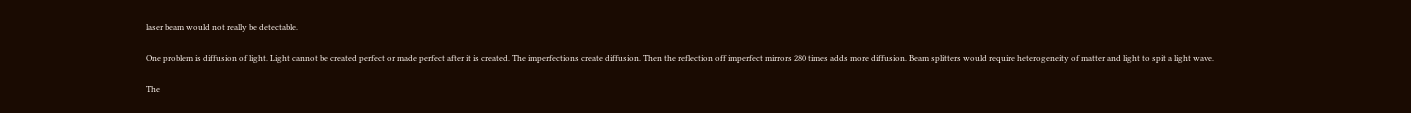laser beam would not really be detectable.

One problem is diffusion of light. Light cannot be created perfect or made perfect after it is created. The imperfections create diffusion. Then the reflection off imperfect mirrors 280 times adds more diffusion. Beam splitters would require heterogeneity of matter and light to spit a light wave.

The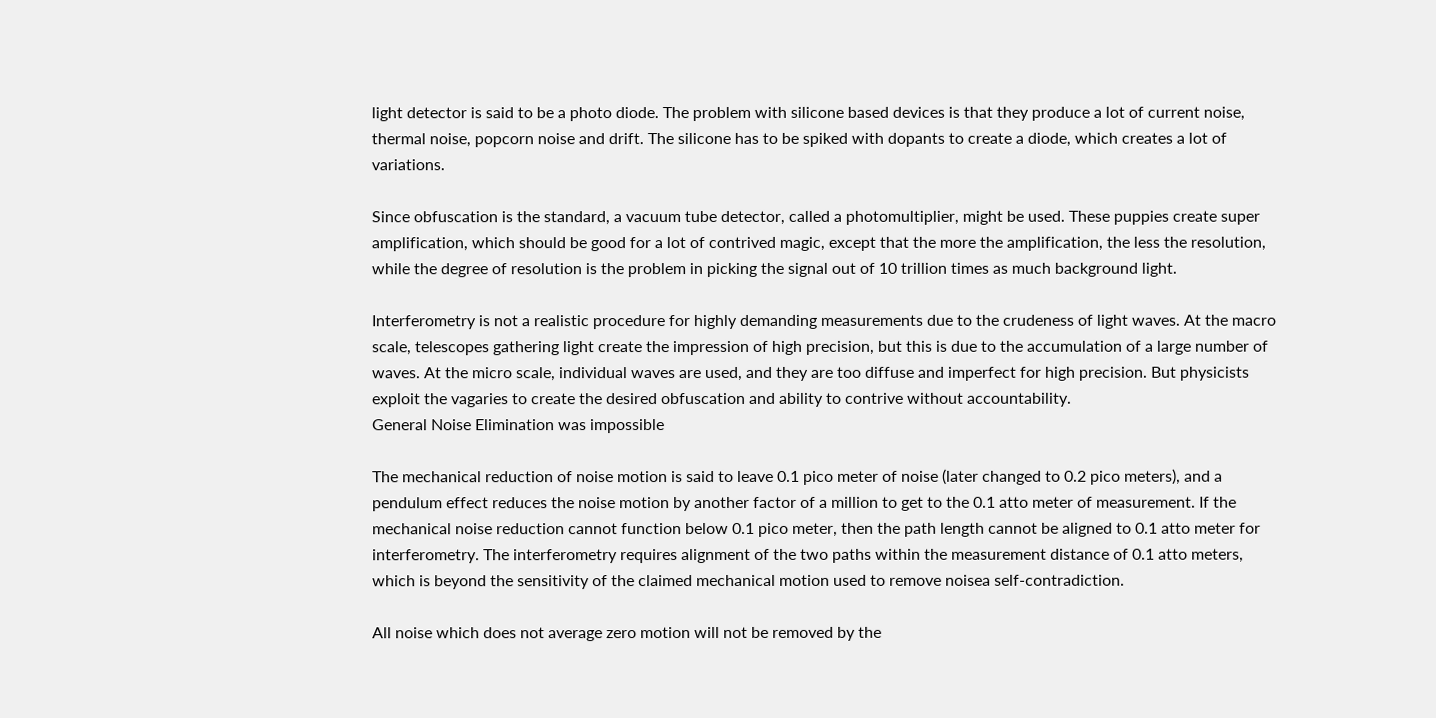light detector is said to be a photo diode. The problem with silicone based devices is that they produce a lot of current noise, thermal noise, popcorn noise and drift. The silicone has to be spiked with dopants to create a diode, which creates a lot of variations.

Since obfuscation is the standard, a vacuum tube detector, called a photomultiplier, might be used. These puppies create super amplification, which should be good for a lot of contrived magic, except that the more the amplification, the less the resolution, while the degree of resolution is the problem in picking the signal out of 10 trillion times as much background light.

Interferometry is not a realistic procedure for highly demanding measurements due to the crudeness of light waves. At the macro scale, telescopes gathering light create the impression of high precision, but this is due to the accumulation of a large number of waves. At the micro scale, individual waves are used, and they are too diffuse and imperfect for high precision. But physicists exploit the vagaries to create the desired obfuscation and ability to contrive without accountability.
General Noise Elimination was impossible

The mechanical reduction of noise motion is said to leave 0.1 pico meter of noise (later changed to 0.2 pico meters), and a pendulum effect reduces the noise motion by another factor of a million to get to the 0.1 atto meter of measurement. If the mechanical noise reduction cannot function below 0.1 pico meter, then the path length cannot be aligned to 0.1 atto meter for interferometry. The interferometry requires alignment of the two paths within the measurement distance of 0.1 atto meters, which is beyond the sensitivity of the claimed mechanical motion used to remove noisea self-contradiction.

All noise which does not average zero motion will not be removed by the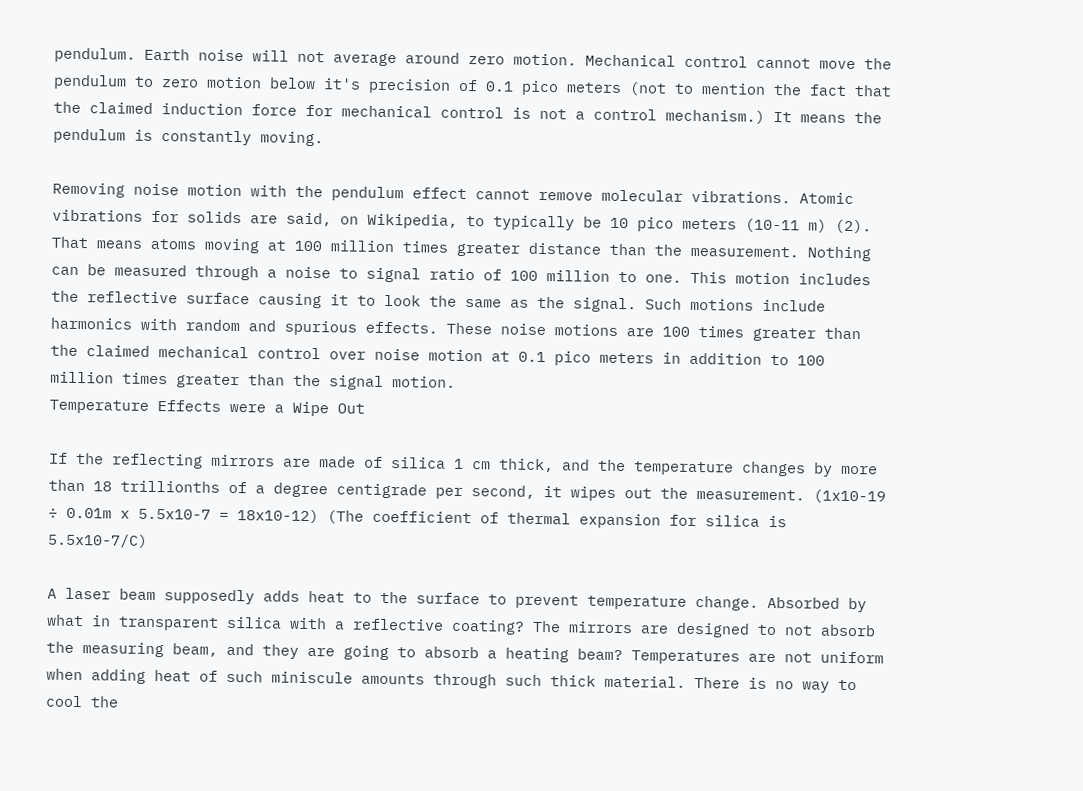pendulum. Earth noise will not average around zero motion. Mechanical control cannot move the pendulum to zero motion below it's precision of 0.1 pico meters (not to mention the fact that the claimed induction force for mechanical control is not a control mechanism.) It means the pendulum is constantly moving.

Removing noise motion with the pendulum effect cannot remove molecular vibrations. Atomic vibrations for solids are said, on Wikipedia, to typically be 10 pico meters (10-11 m) (2). That means atoms moving at 100 million times greater distance than the measurement. Nothing can be measured through a noise to signal ratio of 100 million to one. This motion includes the reflective surface causing it to look the same as the signal. Such motions include harmonics with random and spurious effects. These noise motions are 100 times greater than the claimed mechanical control over noise motion at 0.1 pico meters in addition to 100 million times greater than the signal motion.
Temperature Effects were a Wipe Out

If the reflecting mirrors are made of silica 1 cm thick, and the temperature changes by more than 18 trillionths of a degree centigrade per second, it wipes out the measurement. (1x10-19 ÷ 0.01m x 5.5x10-7 = 18x10-12) (The coefficient of thermal expansion for silica is 5.5x10-7/C)

A laser beam supposedly adds heat to the surface to prevent temperature change. Absorbed by what in transparent silica with a reflective coating? The mirrors are designed to not absorb the measuring beam, and they are going to absorb a heating beam? Temperatures are not uniform when adding heat of such miniscule amounts through such thick material. There is no way to cool the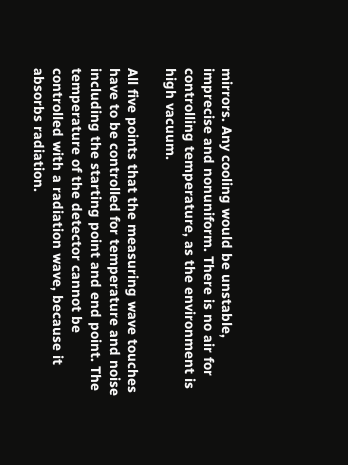mirrors. Any cooling would be unstable, imprecise and nonuniform. There is no air for controlling temperature, as the environment is high vacuum.

All five points that the measuring wave touches have to be controlled for temperature and noise including the starting point and end point. The temperature of the detector cannot be controlled with a radiation wave, because it absorbs radiation.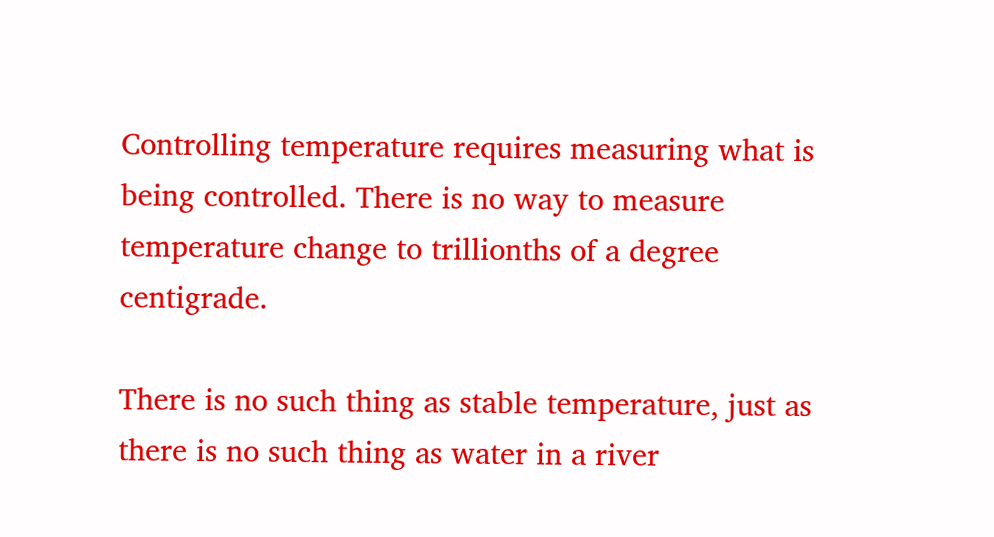Controlling temperature requires measuring what is being controlled. There is no way to measure temperature change to trillionths of a degree centigrade.

There is no such thing as stable temperature, just as there is no such thing as water in a river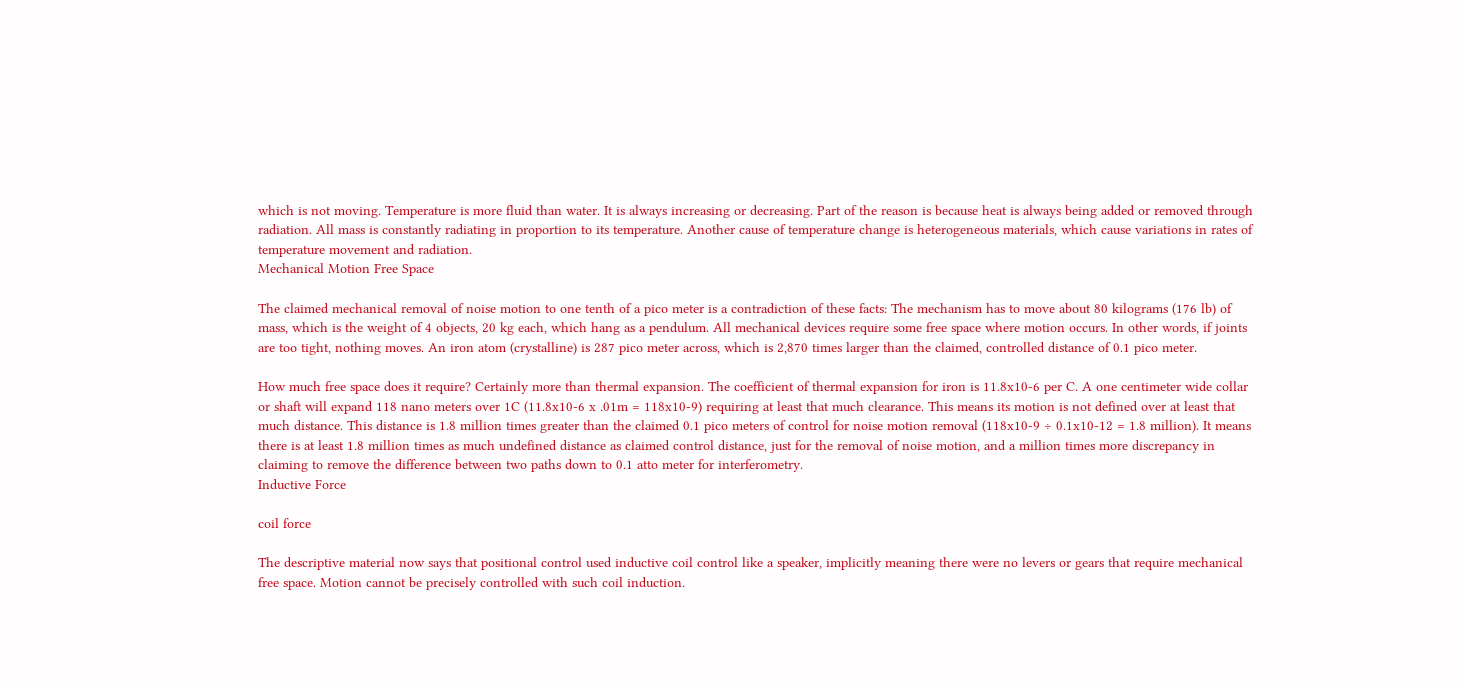which is not moving. Temperature is more fluid than water. It is always increasing or decreasing. Part of the reason is because heat is always being added or removed through radiation. All mass is constantly radiating in proportion to its temperature. Another cause of temperature change is heterogeneous materials, which cause variations in rates of temperature movement and radiation.
Mechanical Motion Free Space

The claimed mechanical removal of noise motion to one tenth of a pico meter is a contradiction of these facts: The mechanism has to move about 80 kilograms (176 lb) of mass, which is the weight of 4 objects, 20 kg each, which hang as a pendulum. All mechanical devices require some free space where motion occurs. In other words, if joints are too tight, nothing moves. An iron atom (crystalline) is 287 pico meter across, which is 2,870 times larger than the claimed, controlled distance of 0.1 pico meter.

How much free space does it require? Certainly more than thermal expansion. The coefficient of thermal expansion for iron is 11.8x10-6 per C. A one centimeter wide collar or shaft will expand 118 nano meters over 1C (11.8x10-6 x .01m = 118x10-9) requiring at least that much clearance. This means its motion is not defined over at least that much distance. This distance is 1.8 million times greater than the claimed 0.1 pico meters of control for noise motion removal (118x10-9 ÷ 0.1x10-12 = 1.8 million). It means there is at least 1.8 million times as much undefined distance as claimed control distance, just for the removal of noise motion, and a million times more discrepancy in claiming to remove the difference between two paths down to 0.1 atto meter for interferometry.
Inductive Force

coil force

The descriptive material now says that positional control used inductive coil control like a speaker, implicitly meaning there were no levers or gears that require mechanical free space. Motion cannot be precisely controlled with such coil induction.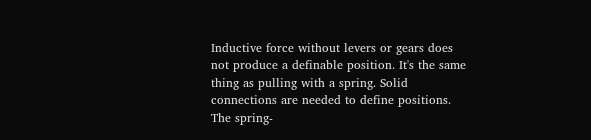Inductive force without levers or gears does not produce a definable position. It's the same thing as pulling with a spring. Solid connections are needed to define positions. The spring-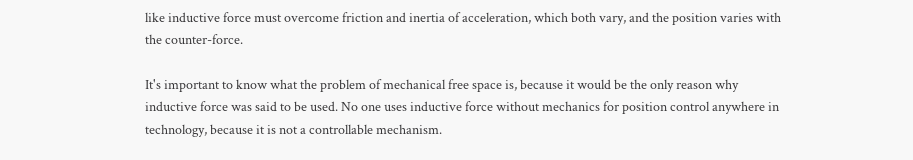like inductive force must overcome friction and inertia of acceleration, which both vary, and the position varies with the counter-force.

It's important to know what the problem of mechanical free space is, because it would be the only reason why inductive force was said to be used. No one uses inductive force without mechanics for position control anywhere in technology, because it is not a controllable mechanism.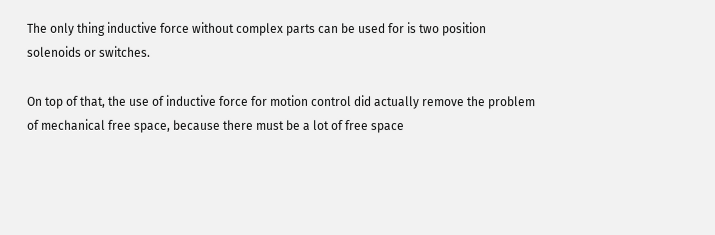The only thing inductive force without complex parts can be used for is two position solenoids or switches.

On top of that, the use of inductive force for motion control did actually remove the problem of mechanical free space, because there must be a lot of free space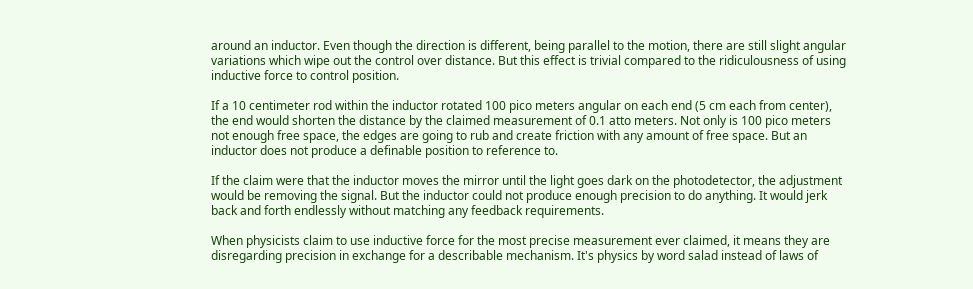around an inductor. Even though the direction is different, being parallel to the motion, there are still slight angular variations which wipe out the control over distance. But this effect is trivial compared to the ridiculousness of using inductive force to control position.

If a 10 centimeter rod within the inductor rotated 100 pico meters angular on each end (5 cm each from center), the end would shorten the distance by the claimed measurement of 0.1 atto meters. Not only is 100 pico meters not enough free space, the edges are going to rub and create friction with any amount of free space. But an inductor does not produce a definable position to reference to.

If the claim were that the inductor moves the mirror until the light goes dark on the photodetector, the adjustment would be removing the signal. But the inductor could not produce enough precision to do anything. It would jerk back and forth endlessly without matching any feedback requirements.

When physicists claim to use inductive force for the most precise measurement ever claimed, it means they are disregarding precision in exchange for a describable mechanism. It's physics by word salad instead of laws of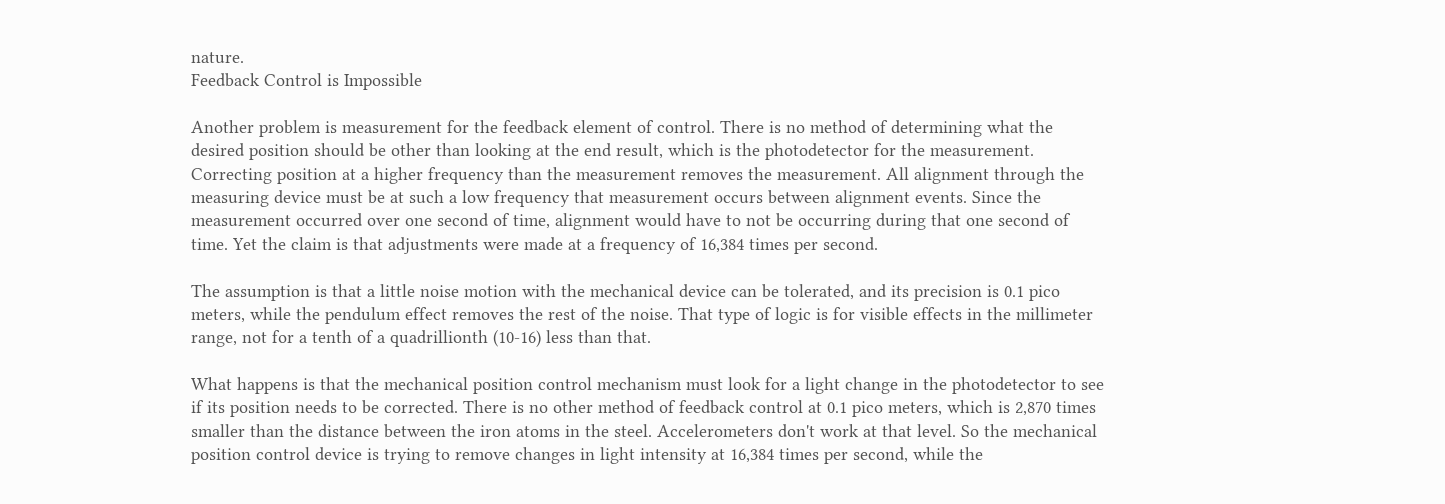nature.
Feedback Control is Impossible

Another problem is measurement for the feedback element of control. There is no method of determining what the desired position should be other than looking at the end result, which is the photodetector for the measurement. Correcting position at a higher frequency than the measurement removes the measurement. All alignment through the measuring device must be at such a low frequency that measurement occurs between alignment events. Since the measurement occurred over one second of time, alignment would have to not be occurring during that one second of time. Yet the claim is that adjustments were made at a frequency of 16,384 times per second.

The assumption is that a little noise motion with the mechanical device can be tolerated, and its precision is 0.1 pico meters, while the pendulum effect removes the rest of the noise. That type of logic is for visible effects in the millimeter range, not for a tenth of a quadrillionth (10-16) less than that.

What happens is that the mechanical position control mechanism must look for a light change in the photodetector to see if its position needs to be corrected. There is no other method of feedback control at 0.1 pico meters, which is 2,870 times smaller than the distance between the iron atoms in the steel. Accelerometers don't work at that level. So the mechanical position control device is trying to remove changes in light intensity at 16,384 times per second, while the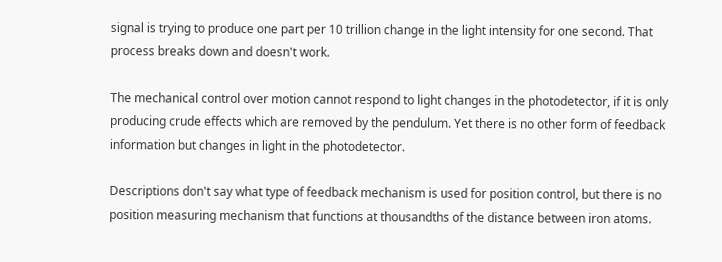signal is trying to produce one part per 10 trillion change in the light intensity for one second. That process breaks down and doesn't work.

The mechanical control over motion cannot respond to light changes in the photodetector, if it is only producing crude effects which are removed by the pendulum. Yet there is no other form of feedback information but changes in light in the photodetector.

Descriptions don't say what type of feedback mechanism is used for position control, but there is no position measuring mechanism that functions at thousandths of the distance between iron atoms.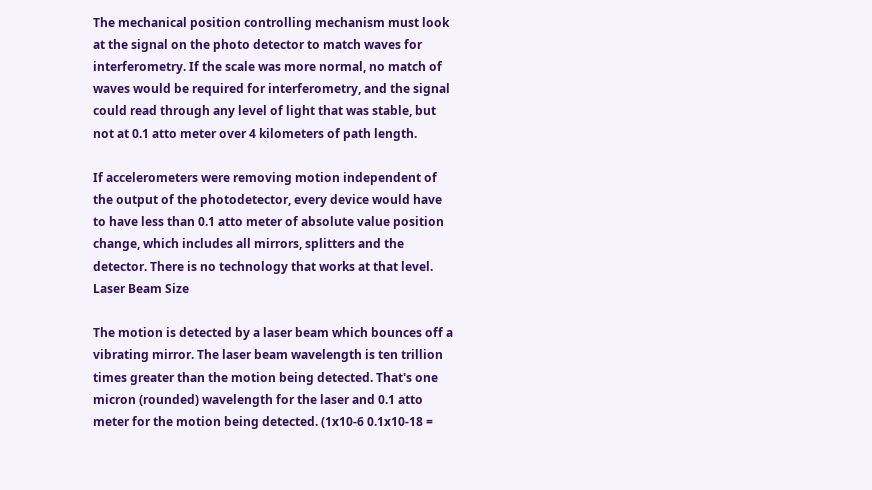The mechanical position controlling mechanism must look at the signal on the photo detector to match waves for interferometry. If the scale was more normal, no match of waves would be required for interferometry, and the signal could read through any level of light that was stable, but not at 0.1 atto meter over 4 kilometers of path length.

If accelerometers were removing motion independent of the output of the photodetector, every device would have to have less than 0.1 atto meter of absolute value position change, which includes all mirrors, splitters and the detector. There is no technology that works at that level.
Laser Beam Size

The motion is detected by a laser beam which bounces off a vibrating mirror. The laser beam wavelength is ten trillion times greater than the motion being detected. That's one micron (rounded) wavelength for the laser and 0.1 atto meter for the motion being detected. (1x10-6 0.1x10-18 =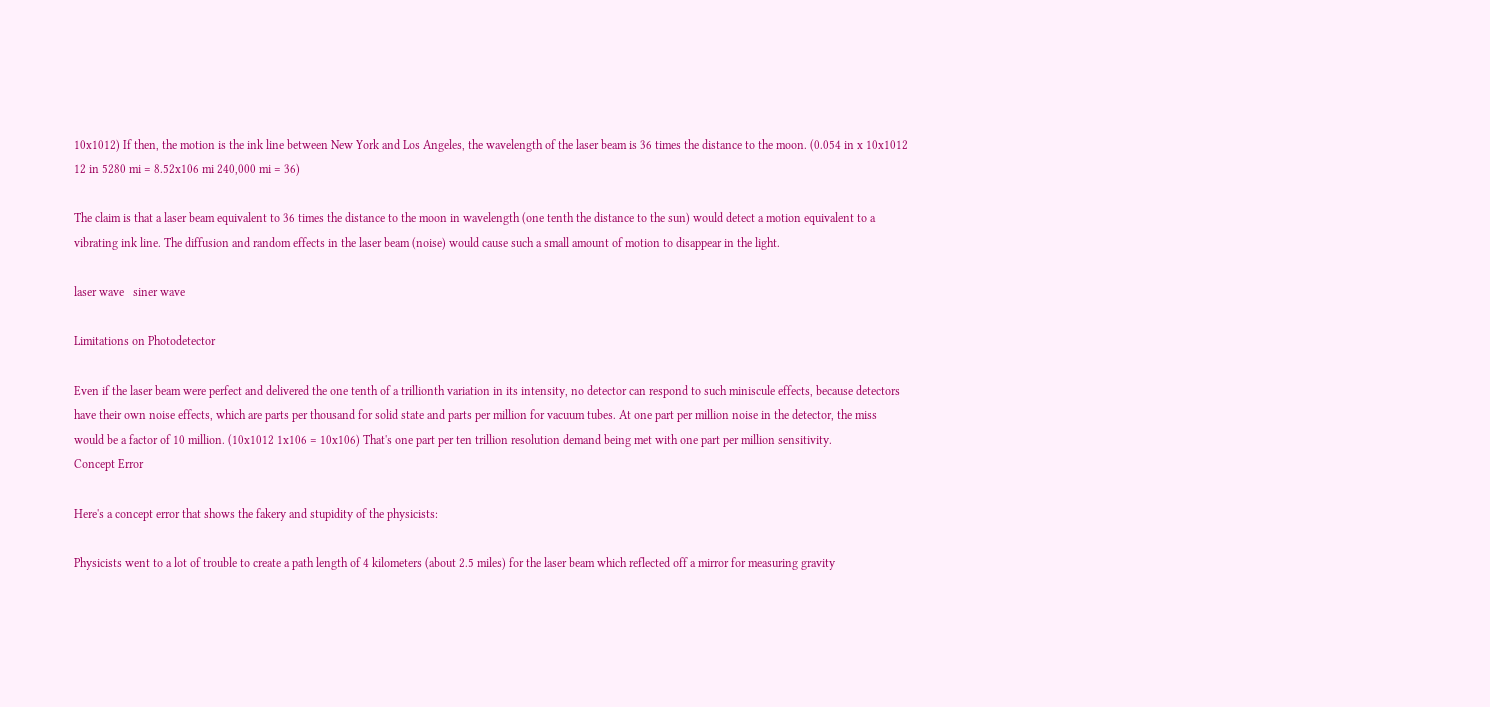10x1012) If then, the motion is the ink line between New York and Los Angeles, the wavelength of the laser beam is 36 times the distance to the moon. (0.054 in x 10x1012 12 in 5280 mi = 8.52x106 mi 240,000 mi = 36)

The claim is that a laser beam equivalent to 36 times the distance to the moon in wavelength (one tenth the distance to the sun) would detect a motion equivalent to a vibrating ink line. The diffusion and random effects in the laser beam (noise) would cause such a small amount of motion to disappear in the light.

laser wave   siner wave

Limitations on Photodetector

Even if the laser beam were perfect and delivered the one tenth of a trillionth variation in its intensity, no detector can respond to such miniscule effects, because detectors have their own noise effects, which are parts per thousand for solid state and parts per million for vacuum tubes. At one part per million noise in the detector, the miss would be a factor of 10 million. (10x1012 1x106 = 10x106) That's one part per ten trillion resolution demand being met with one part per million sensitivity.
Concept Error

Here's a concept error that shows the fakery and stupidity of the physicists:

Physicists went to a lot of trouble to create a path length of 4 kilometers (about 2.5 miles) for the laser beam which reflected off a mirror for measuring gravity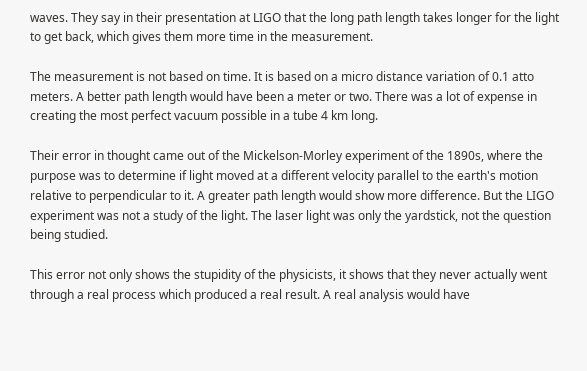waves. They say in their presentation at LIGO that the long path length takes longer for the light to get back, which gives them more time in the measurement.

The measurement is not based on time. It is based on a micro distance variation of 0.1 atto meters. A better path length would have been a meter or two. There was a lot of expense in creating the most perfect vacuum possible in a tube 4 km long.

Their error in thought came out of the Mickelson-Morley experiment of the 1890s, where the purpose was to determine if light moved at a different velocity parallel to the earth's motion relative to perpendicular to it. A greater path length would show more difference. But the LIGO experiment was not a study of the light. The laser light was only the yardstick, not the question being studied.

This error not only shows the stupidity of the physicists, it shows that they never actually went through a real process which produced a real result. A real analysis would have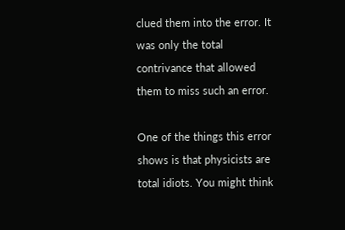clued them into the error. It was only the total contrivance that allowed them to miss such an error.

One of the things this error shows is that physicists are total idiots. You might think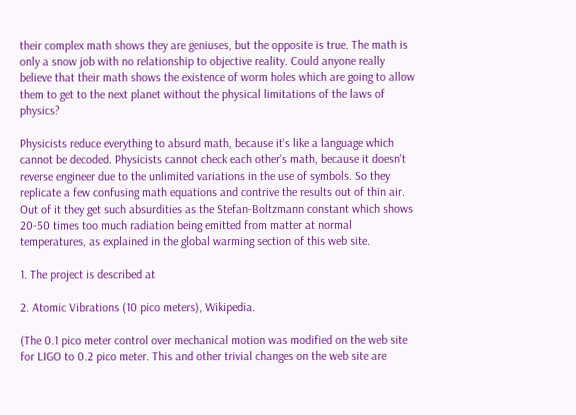their complex math shows they are geniuses, but the opposite is true. The math is only a snow job with no relationship to objective reality. Could anyone really believe that their math shows the existence of worm holes which are going to allow them to get to the next planet without the physical limitations of the laws of physics?

Physicists reduce everything to absurd math, because it's like a language which cannot be decoded. Physicists cannot check each other's math, because it doesn't reverse engineer due to the unlimited variations in the use of symbols. So they replicate a few confusing math equations and contrive the results out of thin air. Out of it they get such absurdities as the Stefan-Boltzmann constant which shows 20-50 times too much radiation being emitted from matter at normal temperatures, as explained in the global warming section of this web site.

1. The project is described at

2. Atomic Vibrations (10 pico meters), Wikipedia.

(The 0.1 pico meter control over mechanical motion was modified on the web site for LIGO to 0.2 pico meter. This and other trivial changes on the web site are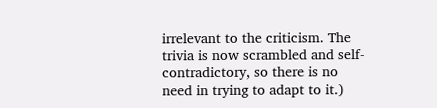irrelevant to the criticism. The trivia is now scrambled and self-contradictory, so there is no need in trying to adapt to it.)